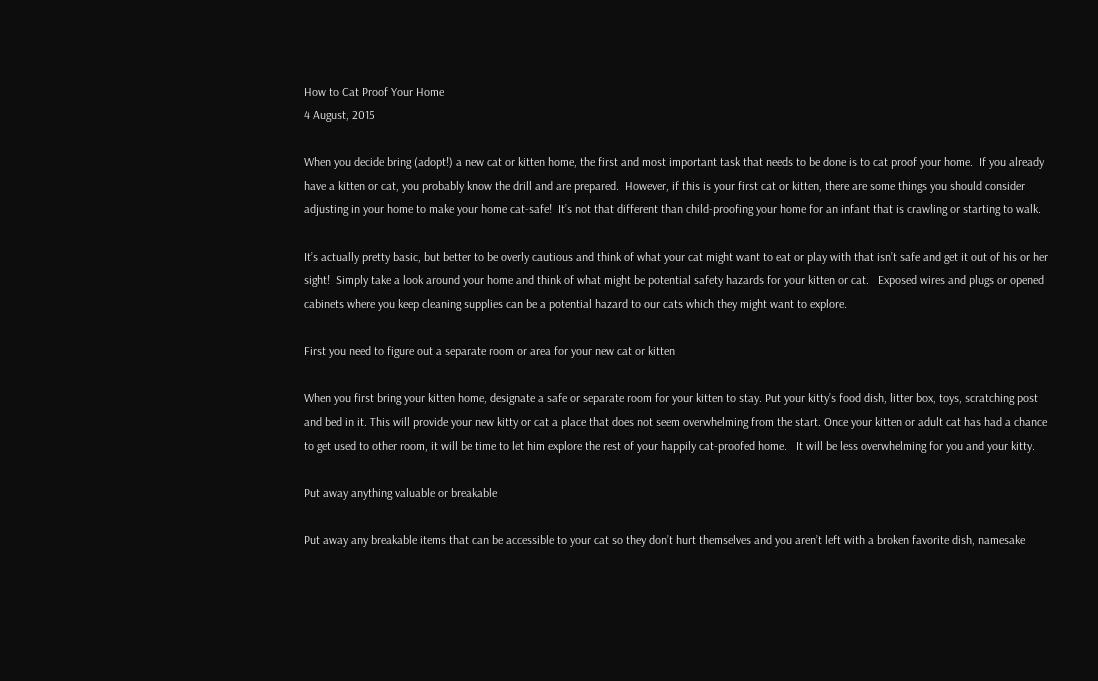How to Cat Proof Your Home
4 August, 2015

When you decide bring (adopt!) a new cat or kitten home, the first and most important task that needs to be done is to cat proof your home.  If you already have a kitten or cat, you probably know the drill and are prepared.  However, if this is your first cat or kitten, there are some things you should consider adjusting in your home to make your home cat-safe!  It’s not that different than child-proofing your home for an infant that is crawling or starting to walk.

It’s actually pretty basic, but better to be overly cautious and think of what your cat might want to eat or play with that isn’t safe and get it out of his or her sight!  Simply take a look around your home and think of what might be potential safety hazards for your kitten or cat.   Exposed wires and plugs or opened cabinets where you keep cleaning supplies can be a potential hazard to our cats which they might want to explore.

First you need to figure out a separate room or area for your new cat or kitten

When you first bring your kitten home, designate a safe or separate room for your kitten to stay. Put your kitty’s food dish, litter box, toys, scratching post and bed in it. This will provide your new kitty or cat a place that does not seem overwhelming from the start. Once your kitten or adult cat has had a chance to get used to other room, it will be time to let him explore the rest of your happily cat-proofed home.   It will be less overwhelming for you and your kitty.

Put away anything valuable or breakable

Put away any breakable items that can be accessible to your cat so they don’t hurt themselves and you aren’t left with a broken favorite dish, namesake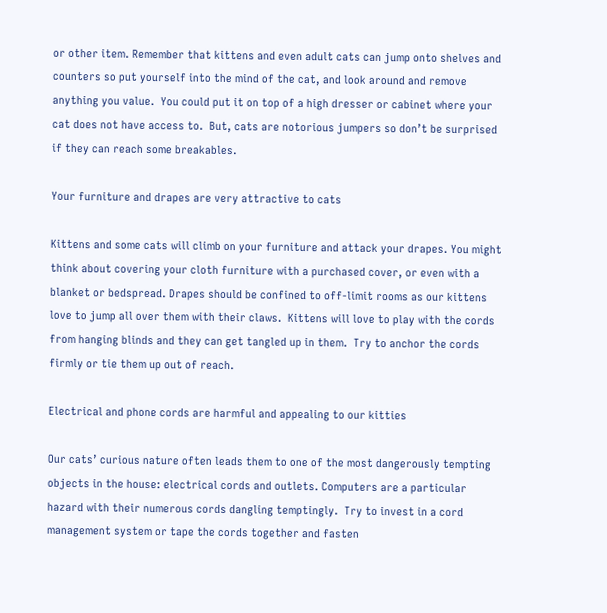or other item. Remember that kittens and even adult cats can jump onto shelves and counters so put yourself into the mind of the cat, and look around and remove anything you value.  You could put it on top of a high dresser or cabinet where your cat does not have access to.  But, cats are notorious jumpers so don’t be surprised if they can reach some breakables.

Your furniture and drapes are very attractive to cats

Kittens and some cats will climb on your furniture and attack your drapes. You might think about covering your cloth furniture with a purchased cover, or even with a blanket or bedspread. Drapes should be confined to off-limit rooms as our kittens love to jump all over them with their claws.  Kittens will love to play with the cords from hanging blinds and they can get tangled up in them.  Try to anchor the cords firmly or tie them up out of reach.

Electrical and phone cords are harmful and appealing to our kitties

Our cats’ curious nature often leads them to one of the most dangerously tempting objects in the house: electrical cords and outlets. Computers are a particular hazard with their numerous cords dangling temptingly.  Try to invest in a cord management system or tape the cords together and fasten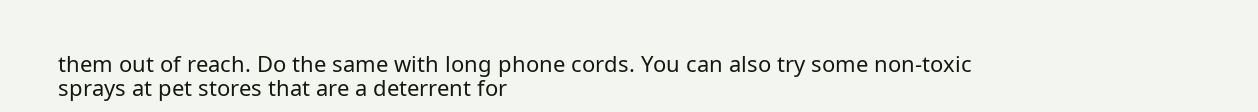them out of reach. Do the same with long phone cords. You can also try some non-toxic sprays at pet stores that are a deterrent for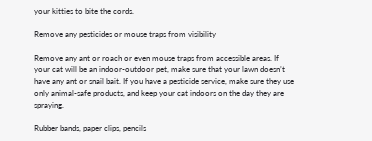your kitties to bite the cords.

Remove any pesticides or mouse traps from visibility

Remove any ant or roach or even mouse traps from accessible areas. If your cat will be an indoor-outdoor pet, make sure that your lawn doesn’t have any ant or snail bait. If you have a pesticide service, make sure they use only animal-safe products, and keep your cat indoors on the day they are spraying.

Rubber bands, paper clips, pencils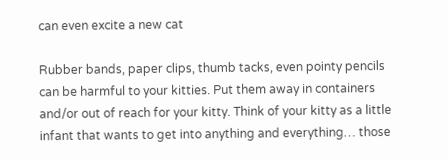can even excite a new cat

Rubber bands, paper clips, thumb tacks, even pointy pencils can be harmful to your kitties. Put them away in containers and/or out of reach for your kitty. Think of your kitty as a little infant that wants to get into anything and everything… those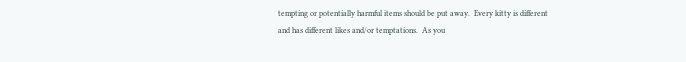tempting or potentially harmful items should be put away.  Every kitty is different and has different likes and/or temptations.  As you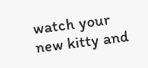watch your new kitty and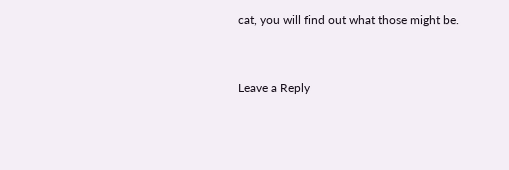cat, you will find out what those might be.


Leave a Reply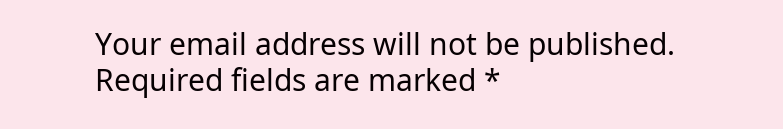Your email address will not be published. Required fields are marked *